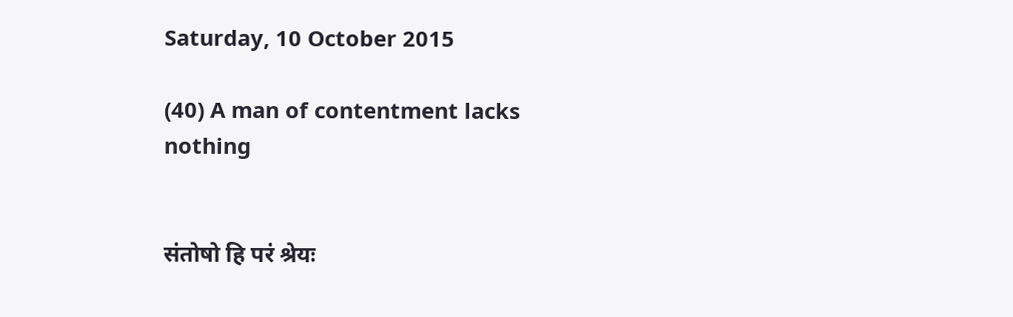Saturday, 10 October 2015

(40) A man of contentment lacks nothing


संतोषो हि परं श्रेयः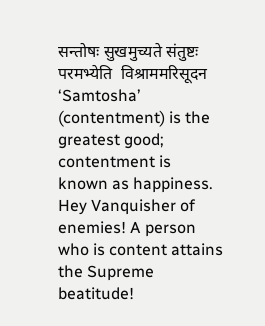सन्तोषः सुखमुच्यते संतुष्टः परमभ्येति  विश्राममरिसूदन
‘Samtosha’ (contentment) is the greatest good; contentment is known as happiness.
Hey Vanquisher of enemies! A person who is content attains the Supreme beatitude!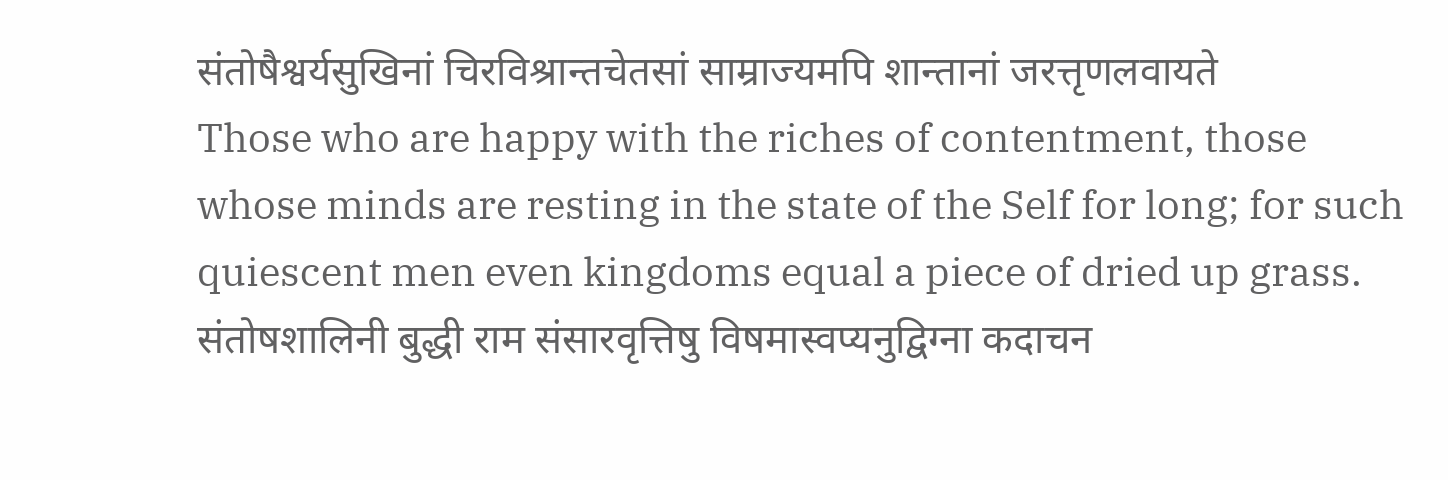संतोषैश्वर्यसुखिनां चिरविश्रान्तचेतसां साम्राज्यमपि शान्तानां जरत्तृणलवायते
Those who are happy with the riches of contentment, those whose minds are resting in the state of the Self for long; for such quiescent men even kingdoms equal a piece of dried up grass.
संतोषशालिनी बुद्धी राम संसारवृत्तिषु विषमास्वप्यनुद्विग्ना कदाचन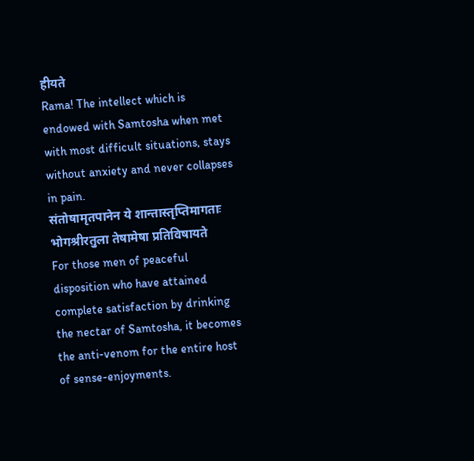हीयते
Rama! The intellect which is endowed with Samtosha when met with most difficult situations, stays without anxiety and never collapses in pain.
संतोषामृतपानेन ये शान्तास्तृप्तिमागताः भोगश्रीरतुला तेषामेषा प्रतिविषायते
For those men of peaceful disposition who have attained complete satisfaction by drinking the nectar of Samtosha, it becomes the anti-venom for the entire host of sense-enjoyments.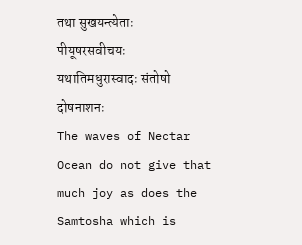तथा सुखयन्त्येताः पीयूषरसवीचयः यथातिमधुरास्वादः संतोषो दोषनाशनः
The waves of Nectar Ocean do not give that much joy as does the Samtosha which is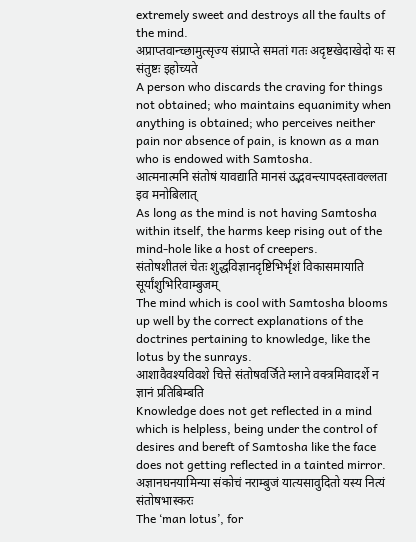extremely sweet and destroys all the faults of the mind.
अप्राप्तवान्च्छामुत्सृज्य संप्राप्ते समतां गतः अदृष्टखेदाखेदो यः स संतुष्टः इहोच्यते
A person who discards the craving for things not obtained; who maintains equanimity when anything is obtained; who perceives neither pain nor absence of pain, is known as a man who is endowed with Samtosha.
आत्मनात्मनि संतोषं यावद्याति मानसं उद्भवन्त्यापदस्तावल्लता इव मनोबिलात्
As long as the mind is not having Samtosha within itself, the harms keep rising out of the mind-hole like a host of creepers.
संतोषशीतलं चेतः शुद्धविज्ञानदृष्टिभिर्भृशं विकासमायाति सूर्यांशुभिरिवाम्बुजम्
The mind which is cool with Samtosha blooms up well by the correct explanations of the doctrines pertaining to knowledge, like the lotus by the sunrays.
आशावैवश्यविवशे चित्ते संतोषवर्जिते म्लाने वक्त्रमिवादर्शे न ज्ञानं प्रतिबिम्बति
Knowledge does not get reflected in a mind which is helpless, being under the control of desires and bereft of Samtosha like the face does not getting reflected in a tainted mirror.
अज्ञानघनयामिन्या संकोचं नराम्बुजं यात्यसावुदितो यस्य नित्यं संतोषभास्करः
The ‘man lotus’, for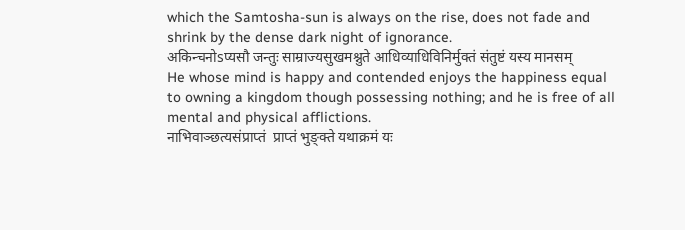which the Samtosha-sun is always on the rise, does not fade and shrink by the dense dark night of ignorance.
अकिन्चनोsप्यसौ जन्तुः साम्राज्यसुखमश्नुते आधिव्याधिविनिर्मुक्तं संतुष्टं यस्य मानसम्
He whose mind is happy and contended enjoys the happiness equal to owning a kingdom though possessing nothing; and he is free of all mental and physical afflictions.
नाभिवाञ्छत्यसंप्राप्तं  प्राप्तं भुङ्क्ते यथाक्रमं यः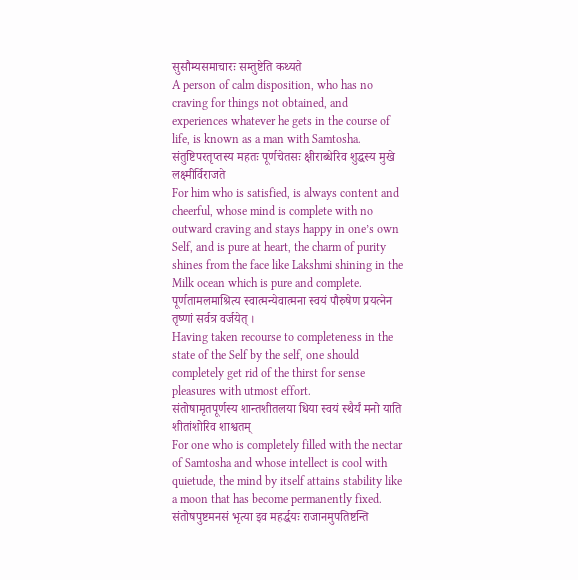सुसौम्यसमाचारः सम्तुष्टेति कथ्यते
A person of calm disposition, who has no craving for things not obtained, and experiences whatever he gets in the course of life, is known as a man with Samtosha.
संतुष्टिपरतृप्तस्य महतः पूर्णचेतसः क्षीराब्धेरिव शुद्धस्य मुखे लक्ष्मीर्विराजते
For him who is satisfied, is always content and cheerful, whose mind is complete with no outward craving and stays happy in one’s own Self, and is pure at heart, the charm of purity shines from the face like Lakshmi shining in the Milk ocean which is pure and complete.
पूर्णतामलमाश्रित्य स्वात्मन्येवात्मना स्वयं पौरुषेण प्रयत्नेन तृष्णां सर्वत्र वर्जयेत् ।
Having taken recourse to completeness in the state of the Self by the self, one should completely get rid of the thirst for sense pleasures with utmost effort.
संतोषामृतपूर्णस्य शान्तशीतलया धिया स्वयं स्थैर्यं मनो याति शीतांशोरिव शाश्वतम्
For one who is completely filled with the nectar of Samtosha and whose intellect is cool with quietude, the mind by itself attains stability like a moon that has become permanently fixed.
संतोषपुष्टमनसं भृत्या इव महर्द्धयः राजानमुपतिष्टन्ति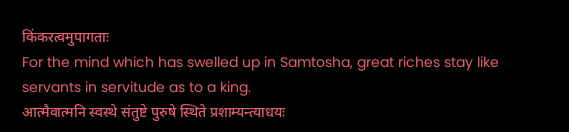किंकरत्वमुपागताः
For the mind which has swelled up in Samtosha, great riches stay like servants in servitude as to a king.
आत्मैवात्मनि स्वस्थे संतुष्टे पुरुषे स्थिते प्रशाम्यन्त्याधयः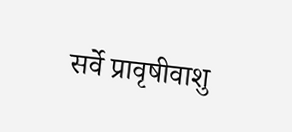सर्वे प्रावृषीवाशु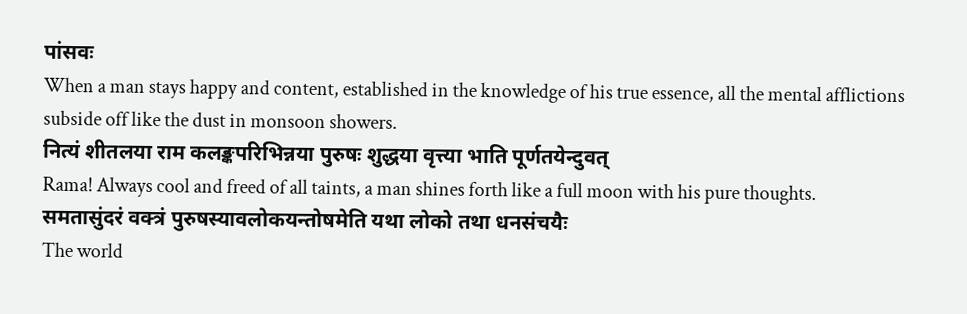पांसवः
When a man stays happy and content, established in the knowledge of his true essence, all the mental afflictions subside off like the dust in monsoon showers.
नित्यं शीतलया राम कलङ्कपरिभिन्नया पुरुषः शुद्धया वृत्त्या भाति पूर्णतयेन्दुवत्
Rama! Always cool and freed of all taints, a man shines forth like a full moon with his pure thoughts.
समतासुंदरं वक्त्रं पुरुषस्यावलोकयन्तोषमेति यथा लोको तथा धनसंचयैः
The world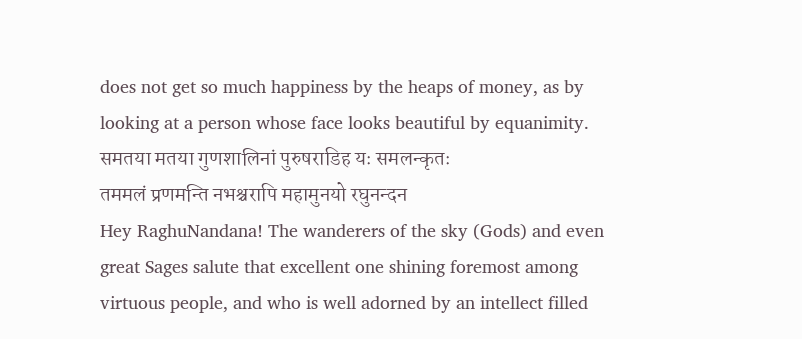does not get so much happiness by the heaps of money, as by looking at a person whose face looks beautiful by equanimity.
समतया मतया गुणशालिनां पुरुषराडिह यः समलन्कृतः
तममलं प्रणमन्ति नभश्चरापि महामुनयो रघुनन्दन
Hey RaghuNandana! The wanderers of the sky (Gods) and even great Sages salute that excellent one shining foremost among virtuous people, and who is well adorned by an intellect filled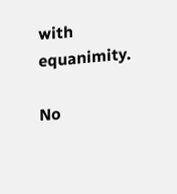with equanimity.

No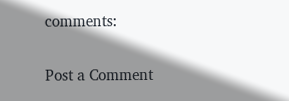comments:

Post a Comment